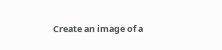Create an image of a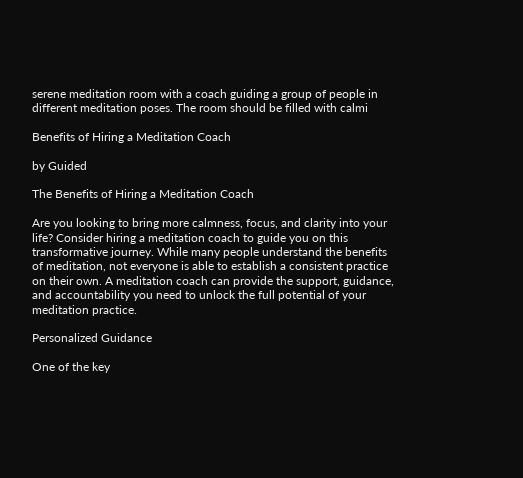serene meditation room with a coach guiding a group of people in different meditation poses. The room should be filled with calmi

Benefits of Hiring a Meditation Coach

by Guided

The Benefits of Hiring a Meditation Coach

Are you looking to bring more calmness, focus, and clarity into your life? Consider hiring a meditation coach to guide you on this transformative journey. While many people understand the benefits of meditation, not everyone is able to establish a consistent practice on their own. A meditation coach can provide the support, guidance, and accountability you need to unlock the full potential of your meditation practice.

Personalized Guidance

One of the key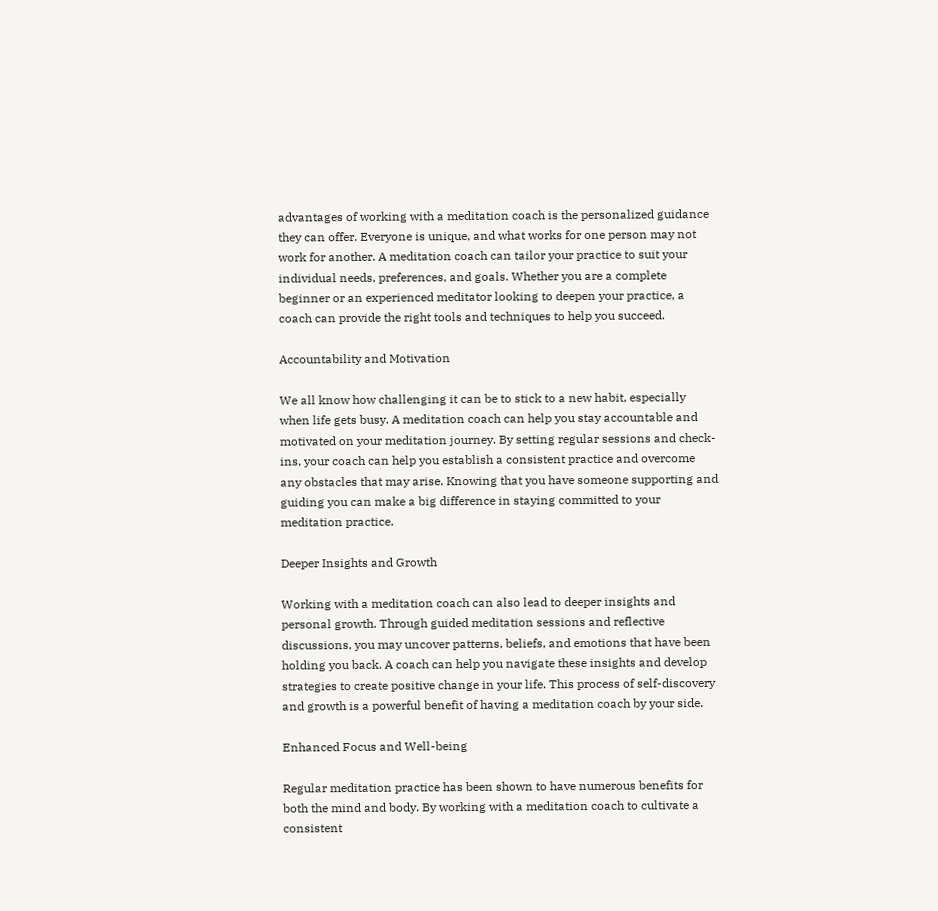advantages of working with a meditation coach is the personalized guidance they can offer. Everyone is unique, and what works for one person may not work for another. A meditation coach can tailor your practice to suit your individual needs, preferences, and goals. Whether you are a complete beginner or an experienced meditator looking to deepen your practice, a coach can provide the right tools and techniques to help you succeed.

Accountability and Motivation

We all know how challenging it can be to stick to a new habit, especially when life gets busy. A meditation coach can help you stay accountable and motivated on your meditation journey. By setting regular sessions and check-ins, your coach can help you establish a consistent practice and overcome any obstacles that may arise. Knowing that you have someone supporting and guiding you can make a big difference in staying committed to your meditation practice.

Deeper Insights and Growth

Working with a meditation coach can also lead to deeper insights and personal growth. Through guided meditation sessions and reflective discussions, you may uncover patterns, beliefs, and emotions that have been holding you back. A coach can help you navigate these insights and develop strategies to create positive change in your life. This process of self-discovery and growth is a powerful benefit of having a meditation coach by your side.

Enhanced Focus and Well-being

Regular meditation practice has been shown to have numerous benefits for both the mind and body. By working with a meditation coach to cultivate a consistent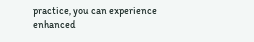practice, you can experience enhanced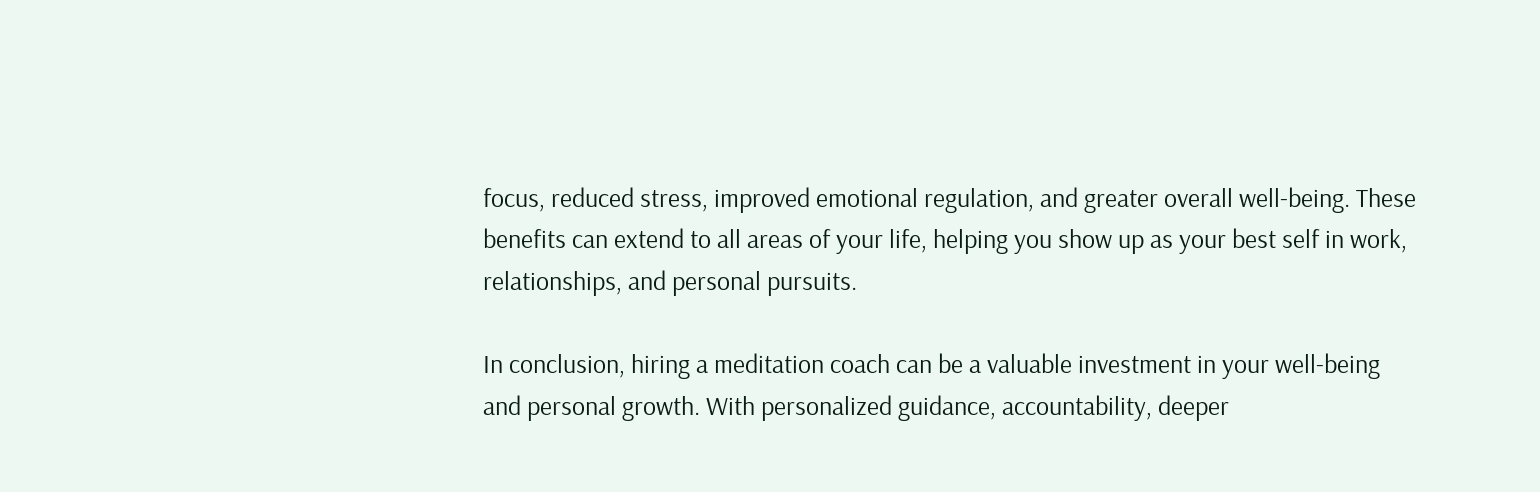focus, reduced stress, improved emotional regulation, and greater overall well-being. These benefits can extend to all areas of your life, helping you show up as your best self in work, relationships, and personal pursuits.

In conclusion, hiring a meditation coach can be a valuable investment in your well-being and personal growth. With personalized guidance, accountability, deeper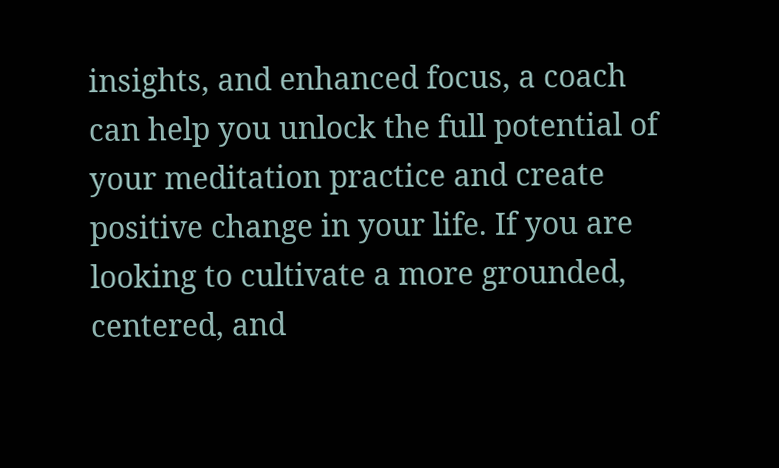insights, and enhanced focus, a coach can help you unlock the full potential of your meditation practice and create positive change in your life. If you are looking to cultivate a more grounded, centered, and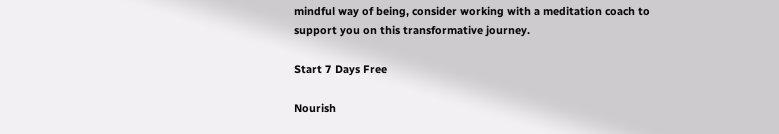mindful way of being, consider working with a meditation coach to support you on this transformative journey.

Start 7 Days Free

Nourish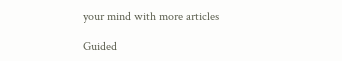your mind with more articles

Guided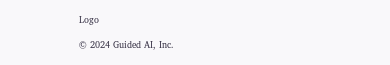Logo

© 2024 Guided AI, Inc.